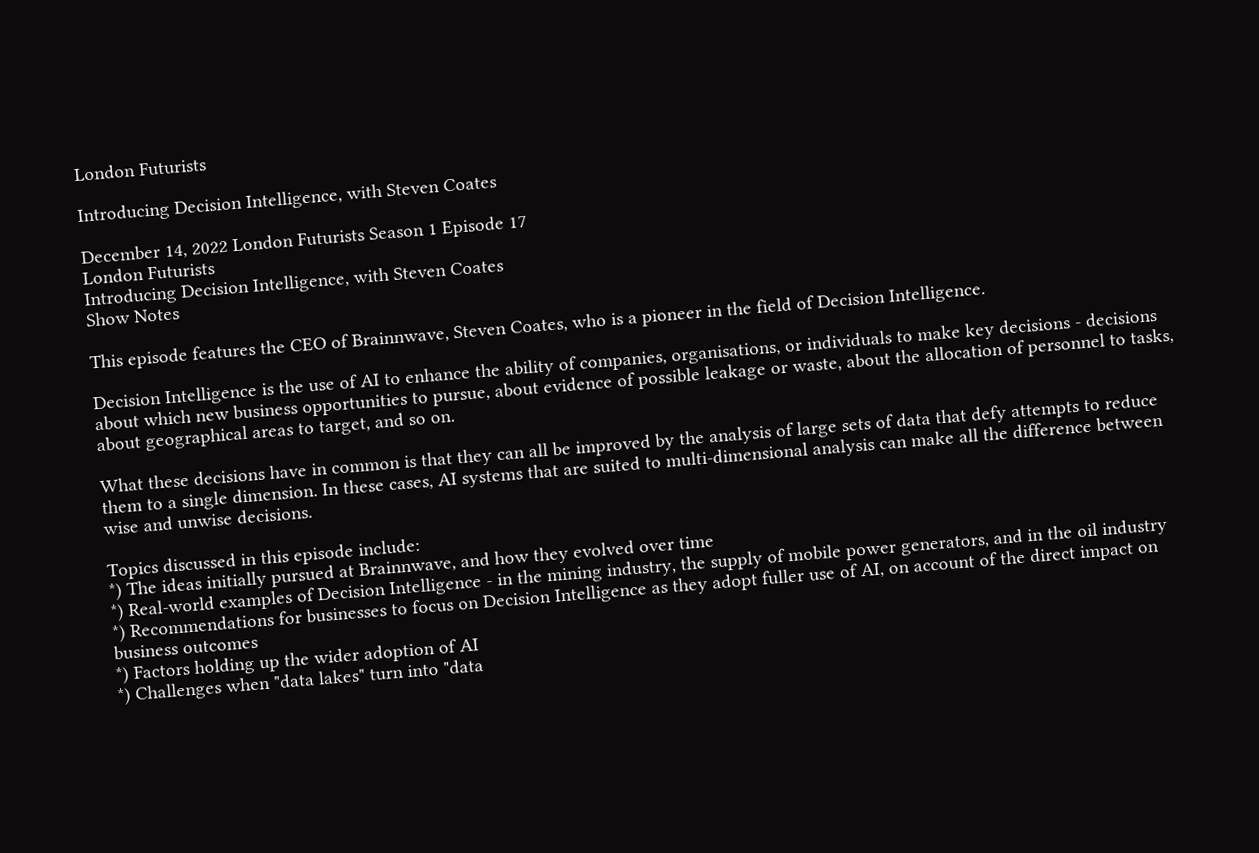London Futurists

Introducing Decision Intelligence, with Steven Coates

December 14, 2022 London Futurists Season 1 Episode 17
London Futurists
Introducing Decision Intelligence, with Steven Coates
Show Notes

This episode features the CEO of Brainnwave, Steven Coates, who is a pioneer in the field of Decision Intelligence.

Decision Intelligence is the use of AI to enhance the ability of companies, organisations, or individuals to make key decisions - decisions about which new business opportunities to pursue, about evidence of possible leakage or waste, about the allocation of personnel to tasks, about geographical areas to target, and so on.

What these decisions have in common is that they can all be improved by the analysis of large sets of data that defy attempts to reduce them to a single dimension. In these cases, AI systems that are suited to multi-dimensional analysis can make all the difference between wise and unwise decisions.

Topics discussed in this episode include:
*) The ideas initially pursued at Brainnwave, and how they evolved over time
*) Real-world examples of Decision Intelligence - in the mining industry, the supply of mobile power generators, and in the oil industry
*) Recommendations for businesses to focus on Decision Intelligence as they adopt fuller use of AI, on account of the direct impact on business outcomes
*) Factors holding up the wider adoption of AI
*) Challenges when "data lakes" turn into "data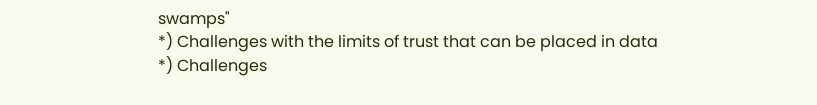swamps"
*) Challenges with the limits of trust that can be placed in data
*) Challenges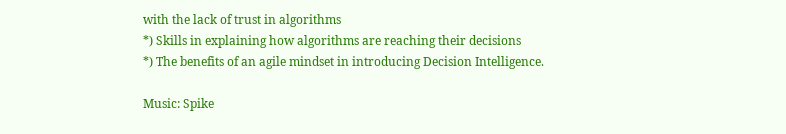with the lack of trust in algorithms
*) Skills in explaining how algorithms are reaching their decisions
*) The benefits of an agile mindset in introducing Decision Intelligence.

Music: Spike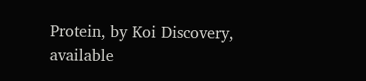Protein, by Koi Discovery, available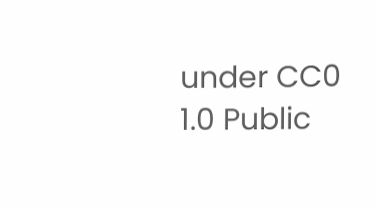under CC0 1.0 Public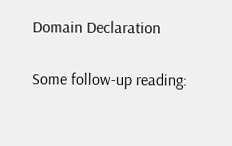Domain Declaration

Some follow-up reading: